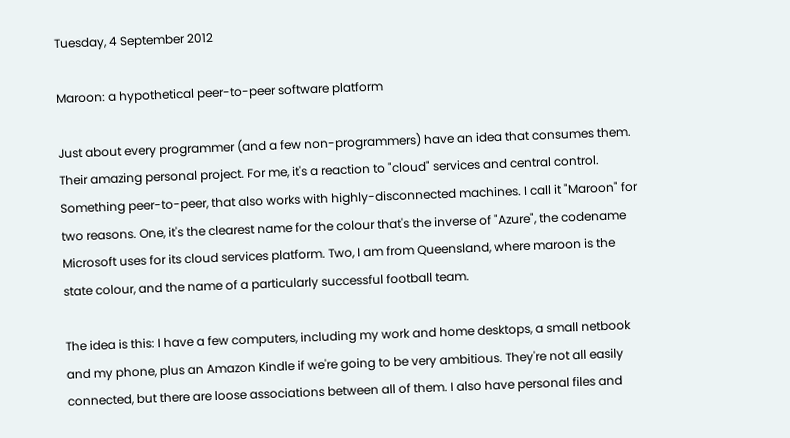Tuesday, 4 September 2012

Maroon: a hypothetical peer-to-peer software platform

Just about every programmer (and a few non-programmers) have an idea that consumes them. Their amazing personal project. For me, it's a reaction to "cloud" services and central control. Something peer-to-peer, that also works with highly-disconnected machines. I call it "Maroon" for two reasons. One, it's the clearest name for the colour that's the inverse of "Azure", the codename Microsoft uses for its cloud services platform. Two, I am from Queensland, where maroon is the state colour, and the name of a particularly successful football team.

The idea is this: I have a few computers, including my work and home desktops, a small netbook and my phone, plus an Amazon Kindle if we're going to be very ambitious. They're not all easily connected, but there are loose associations between all of them. I also have personal files and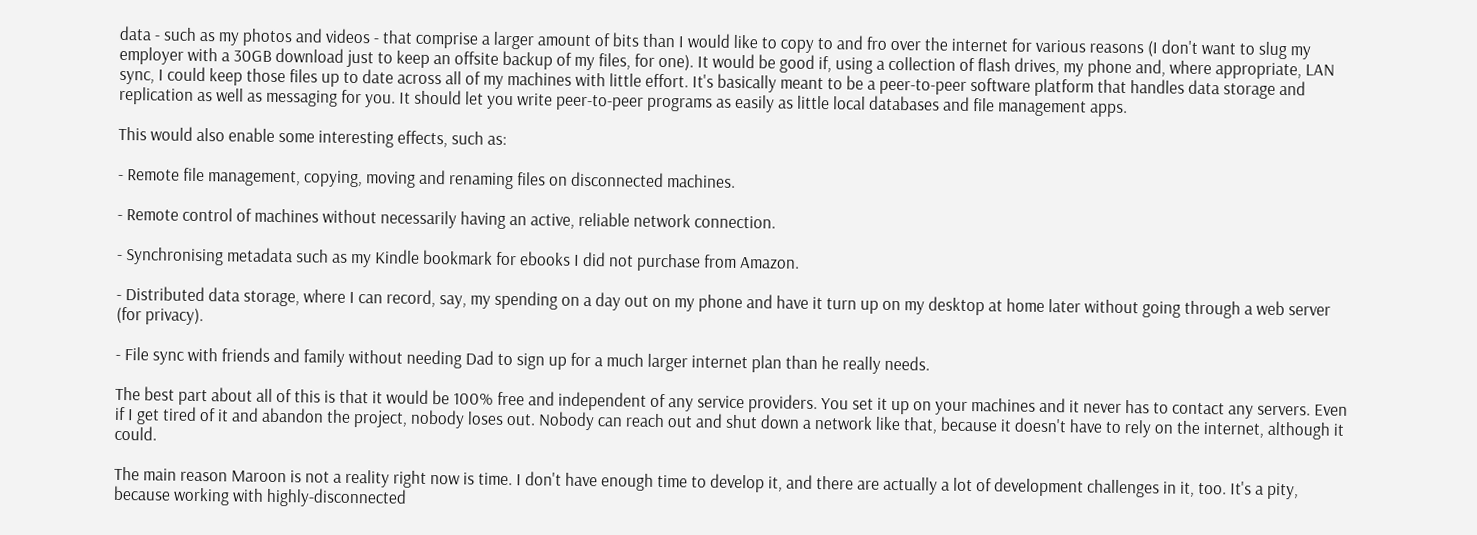data - such as my photos and videos - that comprise a larger amount of bits than I would like to copy to and fro over the internet for various reasons (I don't want to slug my employer with a 30GB download just to keep an offsite backup of my files, for one). It would be good if, using a collection of flash drives, my phone and, where appropriate, LAN sync, I could keep those files up to date across all of my machines with little effort. It's basically meant to be a peer-to-peer software platform that handles data storage and replication as well as messaging for you. It should let you write peer-to-peer programs as easily as little local databases and file management apps.

This would also enable some interesting effects, such as:

- Remote file management, copying, moving and renaming files on disconnected machines.

- Remote control of machines without necessarily having an active, reliable network connection.

- Synchronising metadata such as my Kindle bookmark for ebooks I did not purchase from Amazon.

- Distributed data storage, where I can record, say, my spending on a day out on my phone and have it turn up on my desktop at home later without going through a web server (for privacy).

- File sync with friends and family without needing Dad to sign up for a much larger internet plan than he really needs.

The best part about all of this is that it would be 100% free and independent of any service providers. You set it up on your machines and it never has to contact any servers. Even if I get tired of it and abandon the project, nobody loses out. Nobody can reach out and shut down a network like that, because it doesn't have to rely on the internet, although it could.

The main reason Maroon is not a reality right now is time. I don't have enough time to develop it, and there are actually a lot of development challenges in it, too. It's a pity, because working with highly-disconnected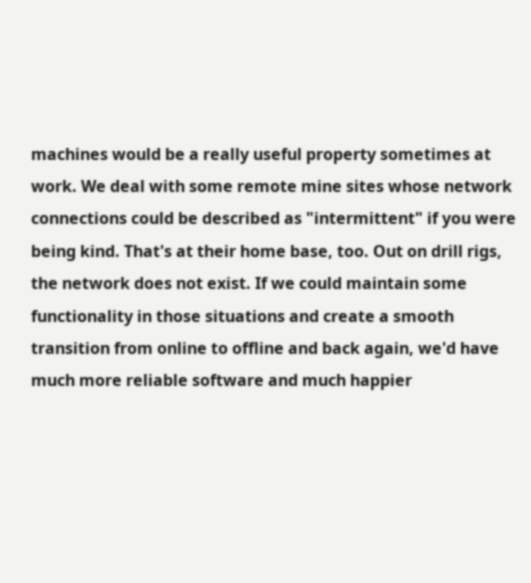machines would be a really useful property sometimes at work. We deal with some remote mine sites whose network connections could be described as "intermittent" if you were being kind. That's at their home base, too. Out on drill rigs, the network does not exist. If we could maintain some functionality in those situations and create a smooth transition from online to offline and back again, we'd have much more reliable software and much happier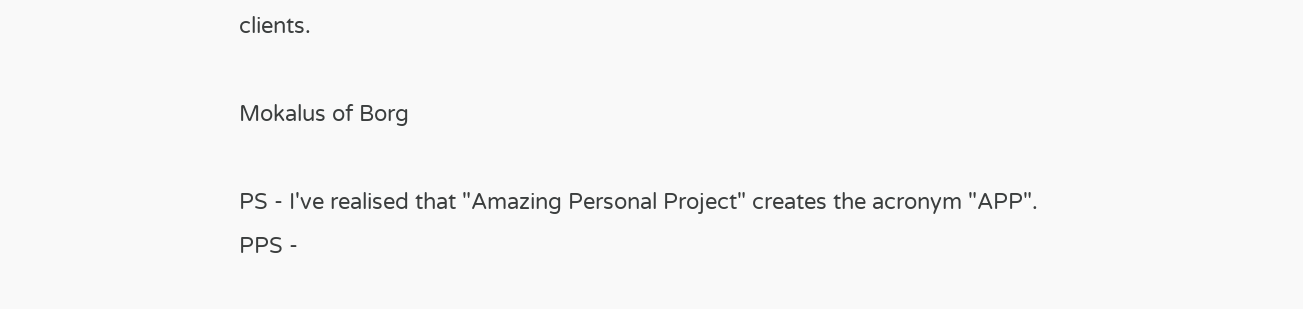clients.

Mokalus of Borg

PS - I've realised that "Amazing Personal Project" creates the acronym "APP".
PPS -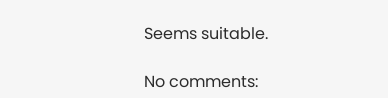Seems suitable.

No comments: